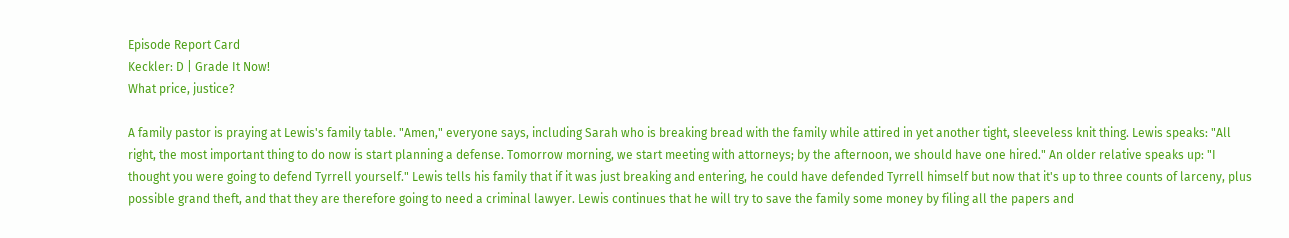Episode Report Card
Keckler: D | Grade It Now!
What price, justice?

A family pastor is praying at Lewis's family table. "Amen," everyone says, including Sarah who is breaking bread with the family while attired in yet another tight, sleeveless knit thing. Lewis speaks: "All right, the most important thing to do now is start planning a defense. Tomorrow morning, we start meeting with attorneys; by the afternoon, we should have one hired." An older relative speaks up: "I thought you were going to defend Tyrrell yourself." Lewis tells his family that if it was just breaking and entering, he could have defended Tyrrell himself but now that it's up to three counts of larceny, plus possible grand theft, and that they are therefore going to need a criminal lawyer. Lewis continues that he will try to save the family some money by filing all the papers and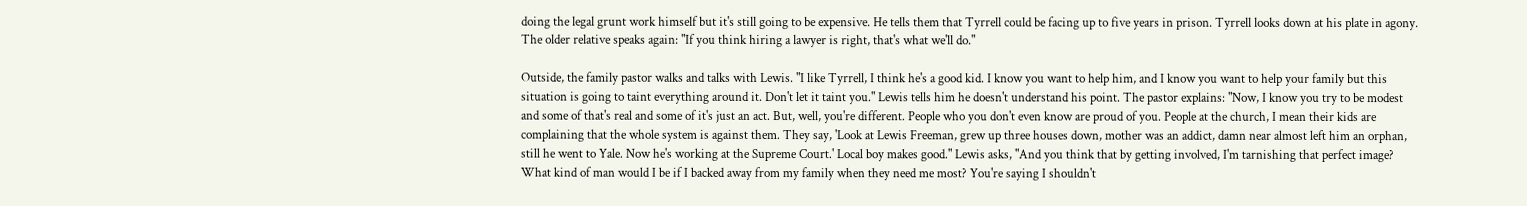doing the legal grunt work himself but it's still going to be expensive. He tells them that Tyrrell could be facing up to five years in prison. Tyrrell looks down at his plate in agony. The older relative speaks again: "If you think hiring a lawyer is right, that's what we'll do."

Outside, the family pastor walks and talks with Lewis. "I like Tyrrell, I think he's a good kid. I know you want to help him, and I know you want to help your family but this situation is going to taint everything around it. Don't let it taint you." Lewis tells him he doesn't understand his point. The pastor explains: "Now, I know you try to be modest and some of that's real and some of it's just an act. But, well, you're different. People who you don't even know are proud of you. People at the church, I mean their kids are complaining that the whole system is against them. They say, 'Look at Lewis Freeman, grew up three houses down, mother was an addict, damn near almost left him an orphan, still he went to Yale. Now he's working at the Supreme Court.' Local boy makes good." Lewis asks, "And you think that by getting involved, I'm tarnishing that perfect image? What kind of man would I be if I backed away from my family when they need me most? You're saying I shouldn't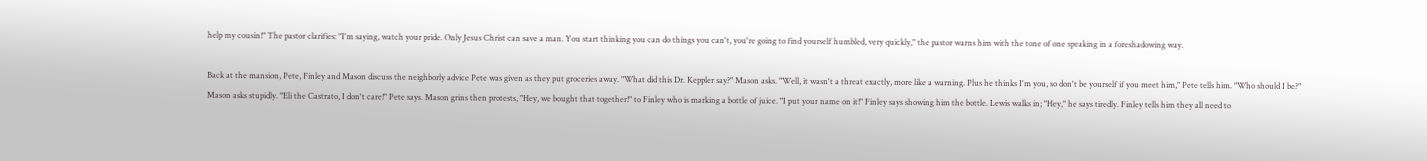help my cousin!" The pastor clarifies: "I'm saying, watch your pride. Only Jesus Christ can save a man. You start thinking you can do things you can't, you're going to find yourself humbled, very quickly," the pastor warns him with the tone of one speaking in a foreshadowing way.

Back at the mansion, Pete, Finley and Mason discuss the neighborly advice Pete was given as they put groceries away. "What did this Dr. Keppler say?" Mason asks. "Well, it wasn't a threat exactly, more like a warning. Plus he thinks I'm you, so don't be yourself if you meet him," Pete tells him. "Who should I be?" Mason asks stupidly. "Eli the Castrato, I don't care!" Pete says. Mason grins then protests, "Hey, we bought that together!" to Finley who is marking a bottle of juice. "I put your name on it!" Finley says showing him the bottle. Lewis walks in; "Hey," he says tiredly. Finley tells him they all need to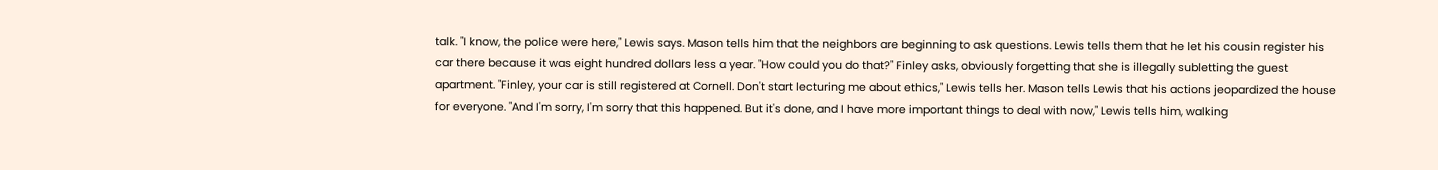talk. "I know, the police were here," Lewis says. Mason tells him that the neighbors are beginning to ask questions. Lewis tells them that he let his cousin register his car there because it was eight hundred dollars less a year. "How could you do that?" Finley asks, obviously forgetting that she is illegally subletting the guest apartment. "Finley, your car is still registered at Cornell. Don't start lecturing me about ethics," Lewis tells her. Mason tells Lewis that his actions jeopardized the house for everyone. "And I'm sorry, I'm sorry that this happened. But it's done, and I have more important things to deal with now," Lewis tells him, walking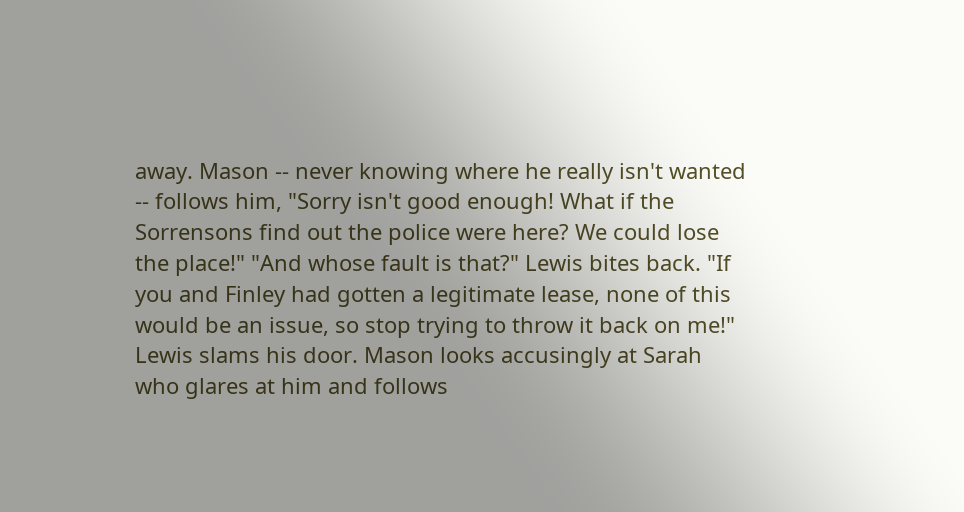away. Mason -- never knowing where he really isn't wanted -- follows him, "Sorry isn't good enough! What if the Sorrensons find out the police were here? We could lose the place!" "And whose fault is that?" Lewis bites back. "If you and Finley had gotten a legitimate lease, none of this would be an issue, so stop trying to throw it back on me!" Lewis slams his door. Mason looks accusingly at Sarah who glares at him and follows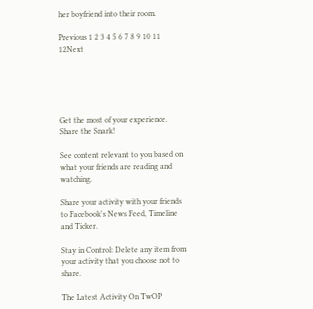her boyfriend into their room.

Previous 1 2 3 4 5 6 7 8 9 10 11 12Next





Get the most of your experience.
Share the Snark!

See content relevant to you based on what your friends are reading and watching.

Share your activity with your friends to Facebook's News Feed, Timeline and Ticker.

Stay in Control: Delete any item from your activity that you choose not to share.

The Latest Activity On TwOP